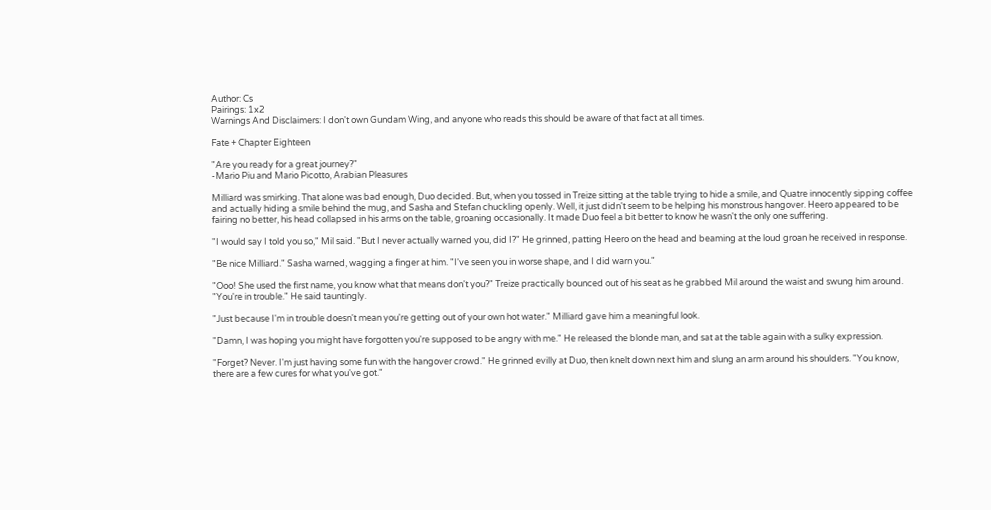Author: Cs
Pairings: 1x2
Warnings And Disclaimers: I don't own Gundam Wing, and anyone who reads this should be aware of that fact at all times.

Fate + Chapter Eighteen

"Are you ready for a great journey?"
-Mario Piu and Mario Picotto, Arabian Pleasures

Milliard was smirking. That alone was bad enough, Duo decided. But, when you tossed in Treize sitting at the table trying to hide a smile, and Quatre innocently sipping coffee and actually hiding a smile behind the mug, and Sasha and Stefan chuckling openly. Well, it just didn't seem to be helping his monstrous hangover. Heero appeared to be fairing no better, his head collapsed in his arms on the table, groaning occasionally. It made Duo feel a bit better to know he wasn't the only one suffering.

"I would say I told you so," Mil said. "But I never actually warned you, did I?" He grinned, patting Heero on the head and beaming at the loud groan he received in response.

"Be nice Milliard." Sasha warned, wagging a finger at him. "I've seen you in worse shape, and I did warn you."

"Ooo! She used the first name, you know what that means don't you?" Treize practically bounced out of his seat as he grabbed Mil around the waist and swung him around. "You're in trouble." He said tauntingly.

"Just because I'm in trouble doesn't mean you're getting out of your own hot water." Milliard gave him a meaningful look.

"Damn, I was hoping you might have forgotten you're supposed to be angry with me." He released the blonde man, and sat at the table again with a sulky expression.

"Forget? Never. I'm just having some fun with the hangover crowd." He grinned evilly at Duo, then knelt down next him and slung an arm around his shoulders. "You know, there are a few cures for what you've got."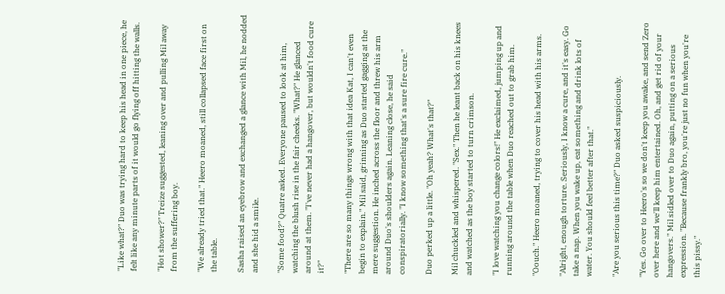"Like what?" Duo was trying hard to keep his head in one piece, he felt like any minute parts of it would go flying off hitting the walls.

"Hot shower?" Treize suggested, leaning over and pulling Mil away from the suffering boy.

"We already tried that." Heero moaned, still collapsed face first on the table.

Sasha raised an eyebrow and exchanged a glance with Mil, he nodded and she hid a smile.

"Some food?" Quatre asked. Everyone paused to look at him, watching the blush rise in the fair cheeks. "What?" He glanced around at them. "I've never had a hangover, but wouldn't food cure it?"

"There are so many things wrong with that idea Kat, I can't even begin to explain." Mil said, grinning as Duo started gagging at the mere suggestion. He inched across the floor and threw his arm around Duo's shoulders again. Leaning close, he said conspiratorially. "I know something that's a sure fire cure."

Duo perked up a little. "Oh yeah? What's that?"

Mil chuckled and whispered. "Sex." Then he leant back on his knees and watched as the boy started to turn crimson.

"I love watching you change colors!" He exclaimed, jumping up and running around the table when Duo reached out to grab him.

"Oouch." Heero moaned, trying to cover his head with his arms.

"Alright, enough torture. Seriously, I know a cure, and it's easy. Go take a nap. When you wake up, eat something and drink lots of water. You should feel better after that."

"Are you serious this time?" Duo asked suspiciously.

"Yes. Go over to Heero's so we don't keep you awake, and send Zero over here and we'll keep him entertained. Oh, and get rid of your hangovers." Mil sidled over to Duo again, putting on a serious expression. "Because frankly bro, you're just no fun when you're this pissy."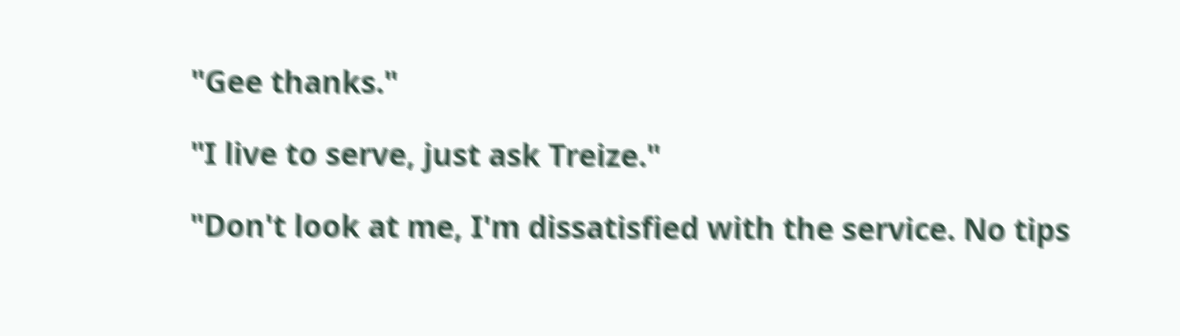"Gee thanks."

"I live to serve, just ask Treize."

"Don't look at me, I'm dissatisfied with the service. No tips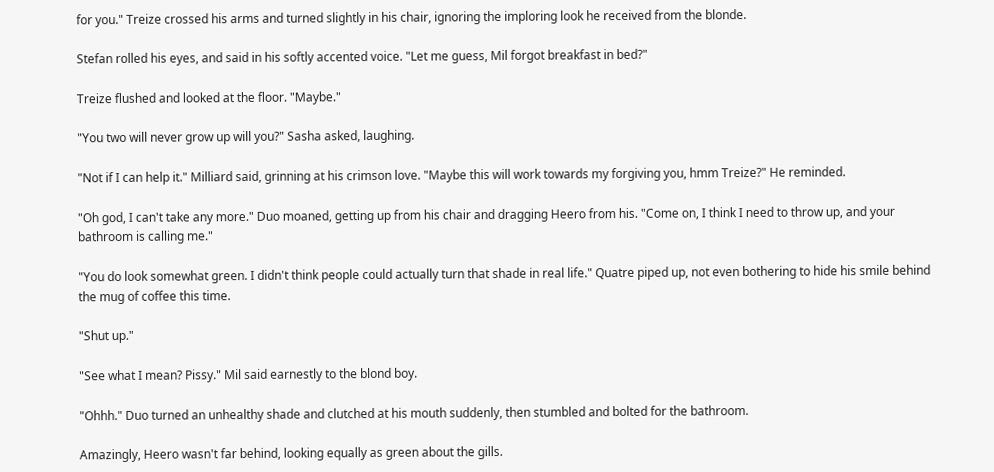for you." Treize crossed his arms and turned slightly in his chair, ignoring the imploring look he received from the blonde.

Stefan rolled his eyes, and said in his softly accented voice. "Let me guess, Mil forgot breakfast in bed?"

Treize flushed and looked at the floor. "Maybe."

"You two will never grow up will you?" Sasha asked, laughing.

"Not if I can help it." Milliard said, grinning at his crimson love. "Maybe this will work towards my forgiving you, hmm Treize?" He reminded.

"Oh god, I can't take any more." Duo moaned, getting up from his chair and dragging Heero from his. "Come on, I think I need to throw up, and your bathroom is calling me."

"You do look somewhat green. I didn't think people could actually turn that shade in real life." Quatre piped up, not even bothering to hide his smile behind the mug of coffee this time.

"Shut up."

"See what I mean? Pissy." Mil said earnestly to the blond boy.

"Ohhh." Duo turned an unhealthy shade and clutched at his mouth suddenly, then stumbled and bolted for the bathroom.

Amazingly, Heero wasn't far behind, looking equally as green about the gills.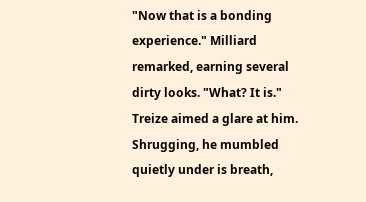"Now that is a bonding experience." Milliard remarked, earning several dirty looks. "What? It is." Treize aimed a glare at him. Shrugging, he mumbled quietly under is breath,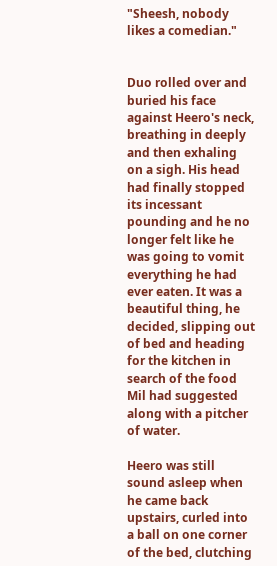"Sheesh, nobody likes a comedian."


Duo rolled over and buried his face against Heero's neck, breathing in deeply and then exhaling on a sigh. His head had finally stopped its incessant pounding and he no longer felt like he was going to vomit everything he had ever eaten. It was a beautiful thing, he decided, slipping out of bed and heading for the kitchen in search of the food Mil had suggested along with a pitcher of water.

Heero was still sound asleep when he came back upstairs, curled into a ball on one corner of the bed, clutching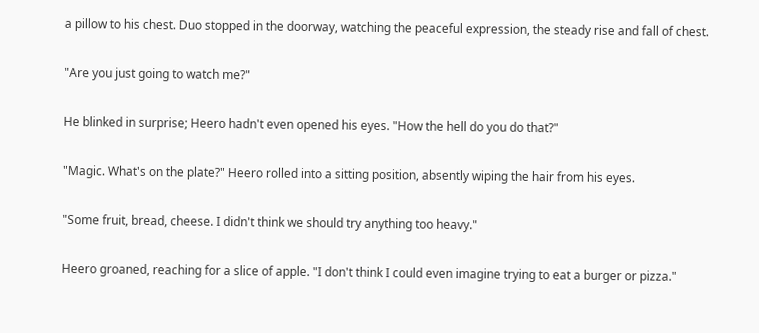a pillow to his chest. Duo stopped in the doorway, watching the peaceful expression, the steady rise and fall of chest.

"Are you just going to watch me?"

He blinked in surprise; Heero hadn't even opened his eyes. "How the hell do you do that?"

"Magic. What's on the plate?" Heero rolled into a sitting position, absently wiping the hair from his eyes.

"Some fruit, bread, cheese. I didn't think we should try anything too heavy."

Heero groaned, reaching for a slice of apple. "I don't think I could even imagine trying to eat a burger or pizza."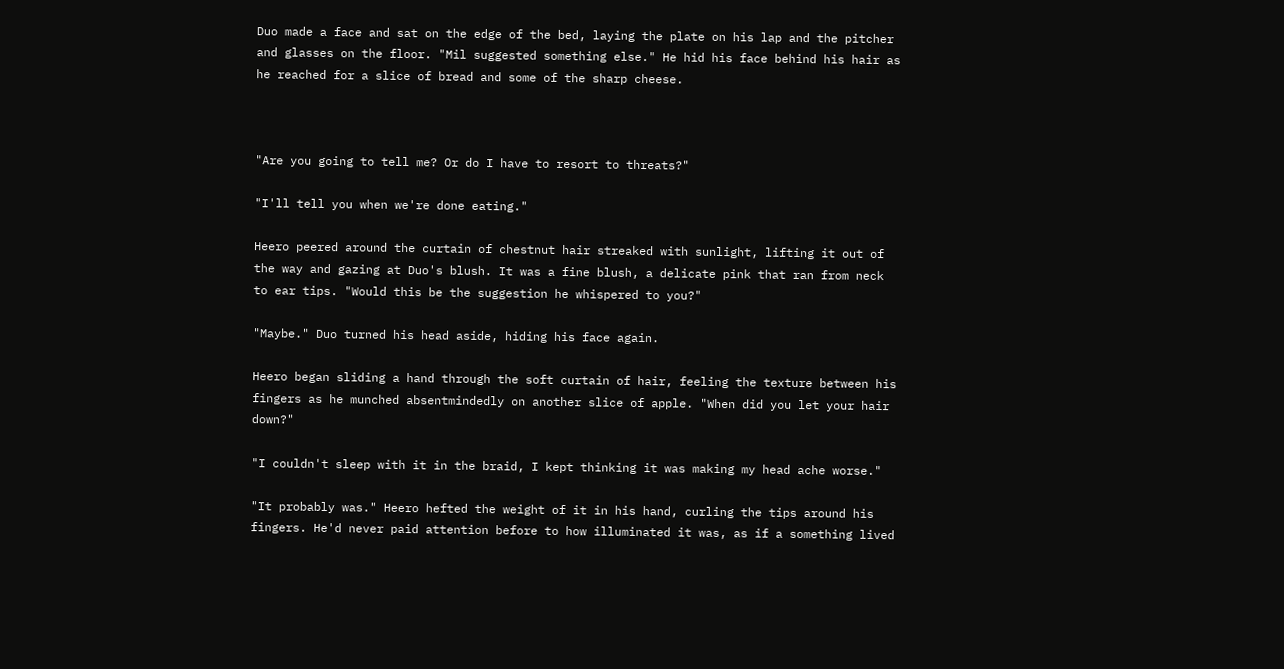Duo made a face and sat on the edge of the bed, laying the plate on his lap and the pitcher and glasses on the floor. "Mil suggested something else." He hid his face behind his hair as he reached for a slice of bread and some of the sharp cheese.



"Are you going to tell me? Or do I have to resort to threats?"

"I'll tell you when we're done eating."

Heero peered around the curtain of chestnut hair streaked with sunlight, lifting it out of the way and gazing at Duo's blush. It was a fine blush, a delicate pink that ran from neck to ear tips. "Would this be the suggestion he whispered to you?"

"Maybe." Duo turned his head aside, hiding his face again.

Heero began sliding a hand through the soft curtain of hair, feeling the texture between his fingers as he munched absentmindedly on another slice of apple. "When did you let your hair down?"

"I couldn't sleep with it in the braid, I kept thinking it was making my head ache worse."

"It probably was." Heero hefted the weight of it in his hand, curling the tips around his fingers. He'd never paid attention before to how illuminated it was, as if a something lived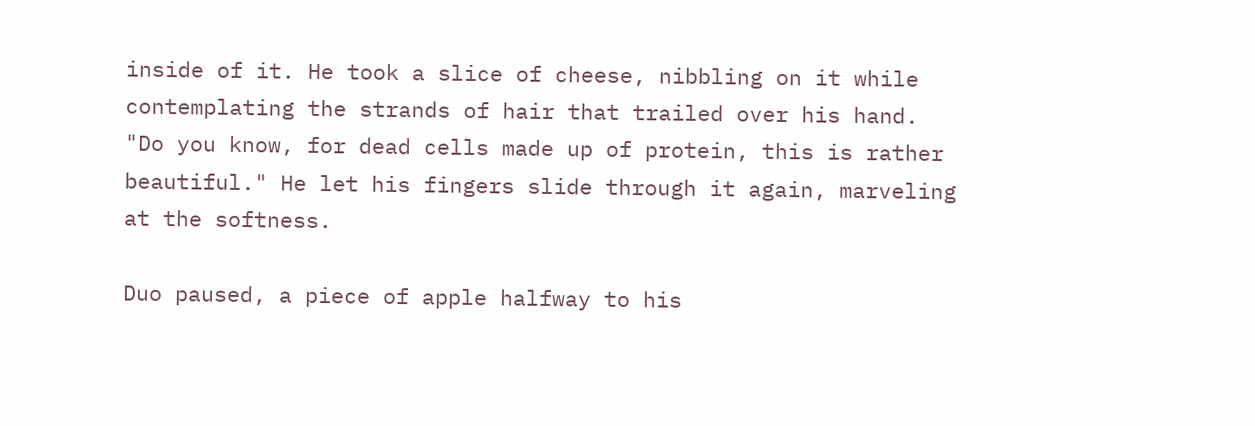inside of it. He took a slice of cheese, nibbling on it while contemplating the strands of hair that trailed over his hand. "Do you know, for dead cells made up of protein, this is rather beautiful." He let his fingers slide through it again, marveling at the softness.

Duo paused, a piece of apple halfway to his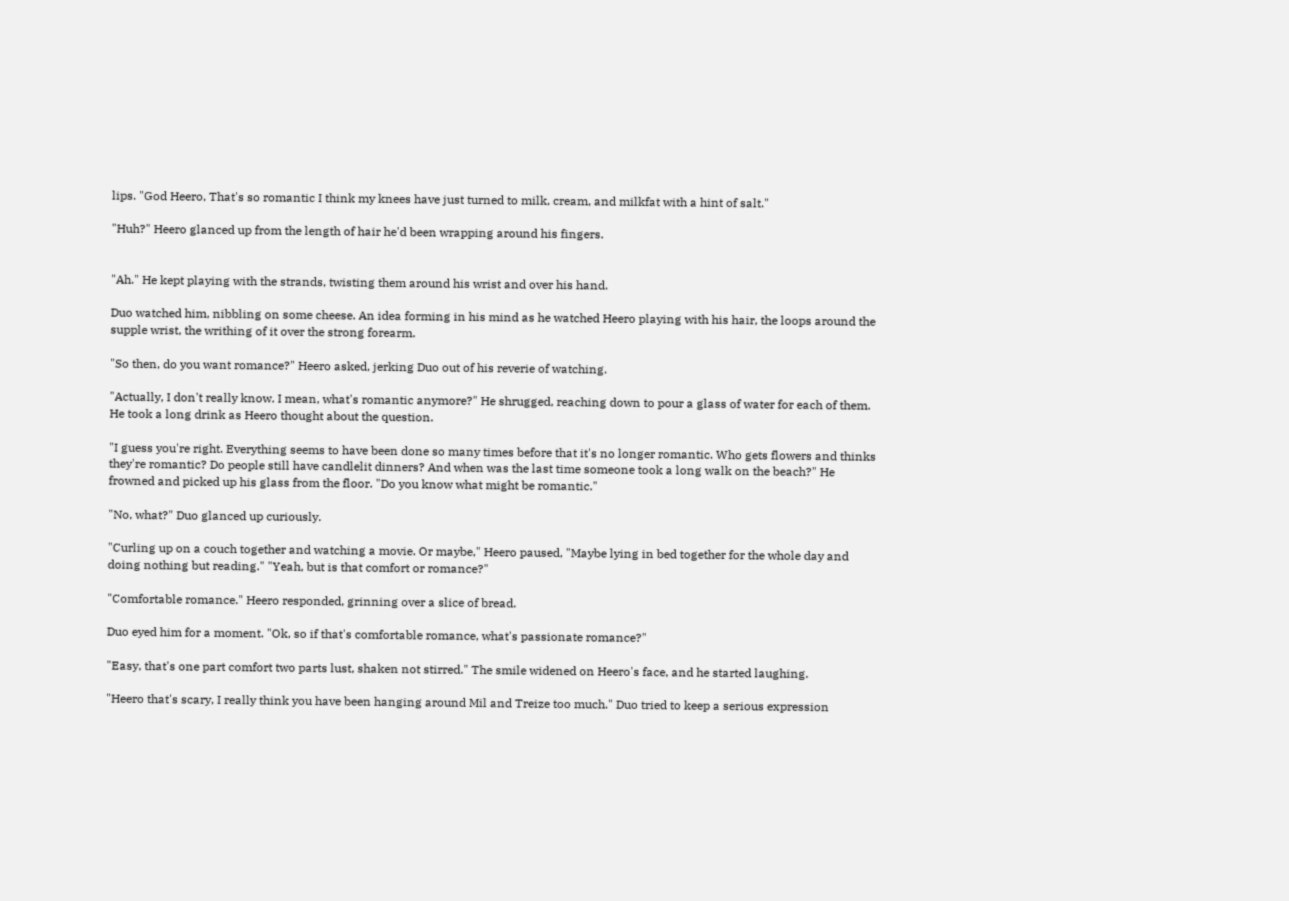lips. "God Heero, That's so romantic I think my knees have just turned to milk, cream, and milkfat with a hint of salt."

"Huh?" Heero glanced up from the length of hair he'd been wrapping around his fingers.


"Ah." He kept playing with the strands, twisting them around his wrist and over his hand.

Duo watched him, nibbling on some cheese. An idea forming in his mind as he watched Heero playing with his hair, the loops around the supple wrist, the writhing of it over the strong forearm.

"So then, do you want romance?" Heero asked, jerking Duo out of his reverie of watching.

"Actually, I don't really know. I mean, what's romantic anymore?" He shrugged, reaching down to pour a glass of water for each of them. He took a long drink as Heero thought about the question.

"I guess you're right. Everything seems to have been done so many times before that it's no longer romantic. Who gets flowers and thinks they're romantic? Do people still have candlelit dinners? And when was the last time someone took a long walk on the beach?" He frowned and picked up his glass from the floor. "Do you know what might be romantic."

"No, what?" Duo glanced up curiously.

"Curling up on a couch together and watching a movie. Or maybe," Heero paused, "Maybe lying in bed together for the whole day and doing nothing but reading." "Yeah, but is that comfort or romance?"

"Comfortable romance." Heero responded, grinning over a slice of bread.

Duo eyed him for a moment. "Ok, so if that's comfortable romance, what's passionate romance?"

"Easy, that's one part comfort two parts lust, shaken not stirred." The smile widened on Heero's face, and he started laughing.

"Heero that's scary, I really think you have been hanging around Mil and Treize too much." Duo tried to keep a serious expression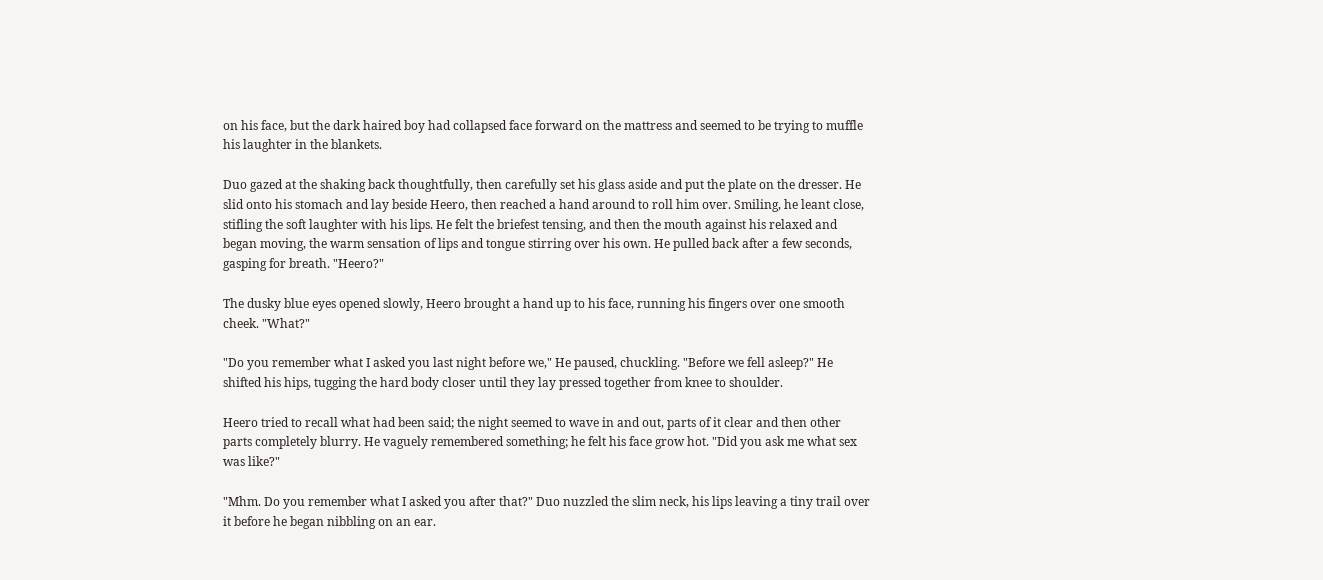on his face, but the dark haired boy had collapsed face forward on the mattress and seemed to be trying to muffle his laughter in the blankets.

Duo gazed at the shaking back thoughtfully, then carefully set his glass aside and put the plate on the dresser. He slid onto his stomach and lay beside Heero, then reached a hand around to roll him over. Smiling, he leant close, stifling the soft laughter with his lips. He felt the briefest tensing, and then the mouth against his relaxed and began moving, the warm sensation of lips and tongue stirring over his own. He pulled back after a few seconds, gasping for breath. "Heero?"

The dusky blue eyes opened slowly, Heero brought a hand up to his face, running his fingers over one smooth cheek. "What?"

"Do you remember what I asked you last night before we," He paused, chuckling. "Before we fell asleep?" He shifted his hips, tugging the hard body closer until they lay pressed together from knee to shoulder.

Heero tried to recall what had been said; the night seemed to wave in and out, parts of it clear and then other parts completely blurry. He vaguely remembered something; he felt his face grow hot. "Did you ask me what sex was like?"

"Mhm. Do you remember what I asked you after that?" Duo nuzzled the slim neck, his lips leaving a tiny trail over it before he began nibbling on an ear.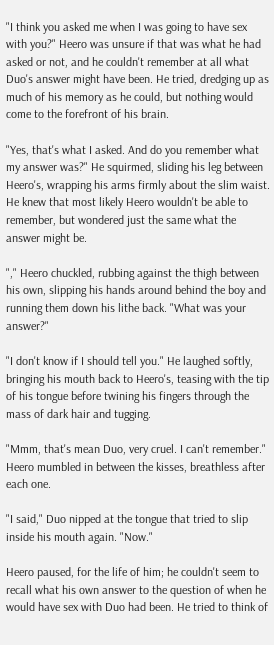"I think you asked me when I was going to have sex with you?" Heero was unsure if that was what he had asked or not, and he couldn't remember at all what Duo's answer might have been. He tried, dredging up as much of his memory as he could, but nothing would come to the forefront of his brain.

"Yes, that's what I asked. And do you remember what my answer was?" He squirmed, sliding his leg between Heero's, wrapping his arms firmly about the slim waist. He knew that most likely Heero wouldn't be able to remember, but wondered just the same what the answer might be.

"," Heero chuckled, rubbing against the thigh between his own, slipping his hands around behind the boy and running them down his lithe back. "What was your answer?"

"I don't know if I should tell you." He laughed softly, bringing his mouth back to Heero's, teasing with the tip of his tongue before twining his fingers through the mass of dark hair and tugging.

"Mmm, that's mean Duo, very cruel. I can't remember." Heero mumbled in between the kisses, breathless after each one.

"I said," Duo nipped at the tongue that tried to slip inside his mouth again. "Now."

Heero paused, for the life of him; he couldn't seem to recall what his own answer to the question of when he would have sex with Duo had been. He tried to think of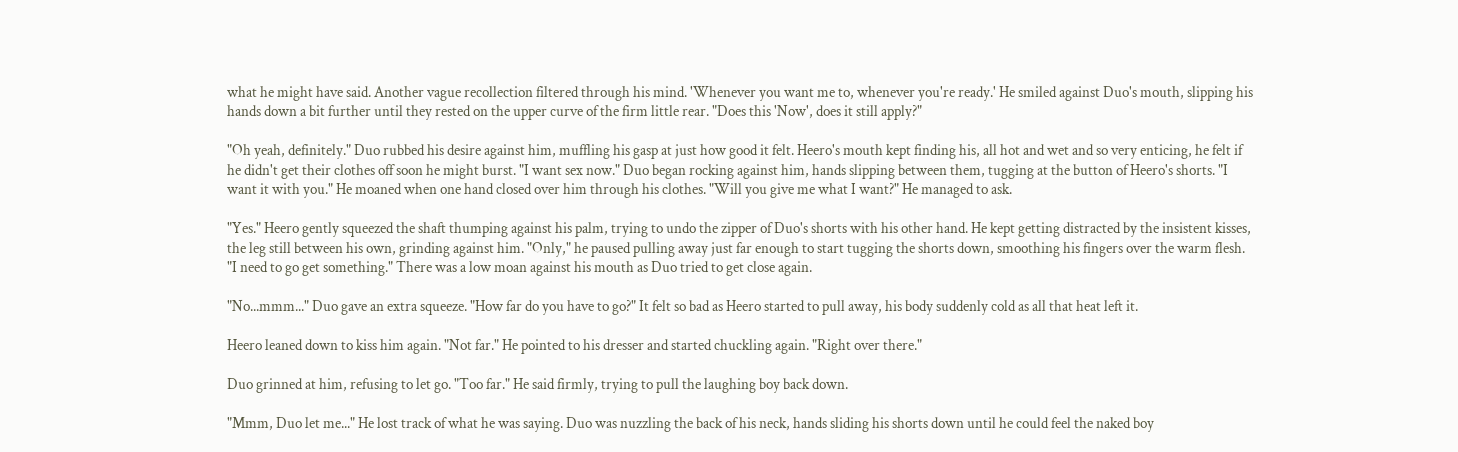what he might have said. Another vague recollection filtered through his mind. 'Whenever you want me to, whenever you're ready.' He smiled against Duo's mouth, slipping his hands down a bit further until they rested on the upper curve of the firm little rear. "Does this 'Now', does it still apply?"

"Oh yeah, definitely." Duo rubbed his desire against him, muffling his gasp at just how good it felt. Heero's mouth kept finding his, all hot and wet and so very enticing, he felt if he didn't get their clothes off soon he might burst. "I want sex now." Duo began rocking against him, hands slipping between them, tugging at the button of Heero's shorts. "I want it with you." He moaned when one hand closed over him through his clothes. "Will you give me what I want?" He managed to ask.

"Yes." Heero gently squeezed the shaft thumping against his palm, trying to undo the zipper of Duo's shorts with his other hand. He kept getting distracted by the insistent kisses, the leg still between his own, grinding against him. "Only," he paused pulling away just far enough to start tugging the shorts down, smoothing his fingers over the warm flesh. "I need to go get something." There was a low moan against his mouth as Duo tried to get close again.

"No...mmm..." Duo gave an extra squeeze. "How far do you have to go?" It felt so bad as Heero started to pull away, his body suddenly cold as all that heat left it.

Heero leaned down to kiss him again. "Not far." He pointed to his dresser and started chuckling again. "Right over there."

Duo grinned at him, refusing to let go. "Too far." He said firmly, trying to pull the laughing boy back down.

"Mmm, Duo let me..." He lost track of what he was saying. Duo was nuzzling the back of his neck, hands sliding his shorts down until he could feel the naked boy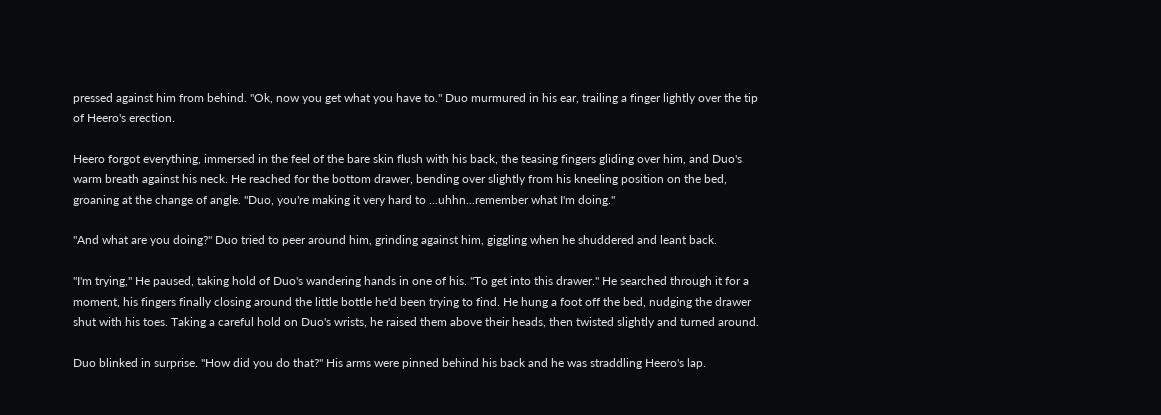pressed against him from behind. "Ok, now you get what you have to." Duo murmured in his ear, trailing a finger lightly over the tip of Heero's erection.

Heero forgot everything, immersed in the feel of the bare skin flush with his back, the teasing fingers gliding over him, and Duo's warm breath against his neck. He reached for the bottom drawer, bending over slightly from his kneeling position on the bed, groaning at the change of angle. "Duo, you're making it very hard to ...uhhn...remember what I'm doing."

"And what are you doing?" Duo tried to peer around him, grinding against him, giggling when he shuddered and leant back.

"I'm trying," He paused, taking hold of Duo's wandering hands in one of his. "To get into this drawer." He searched through it for a moment, his fingers finally closing around the little bottle he'd been trying to find. He hung a foot off the bed, nudging the drawer shut with his toes. Taking a careful hold on Duo's wrists, he raised them above their heads, then twisted slightly and turned around.

Duo blinked in surprise. "How did you do that?" His arms were pinned behind his back and he was straddling Heero's lap.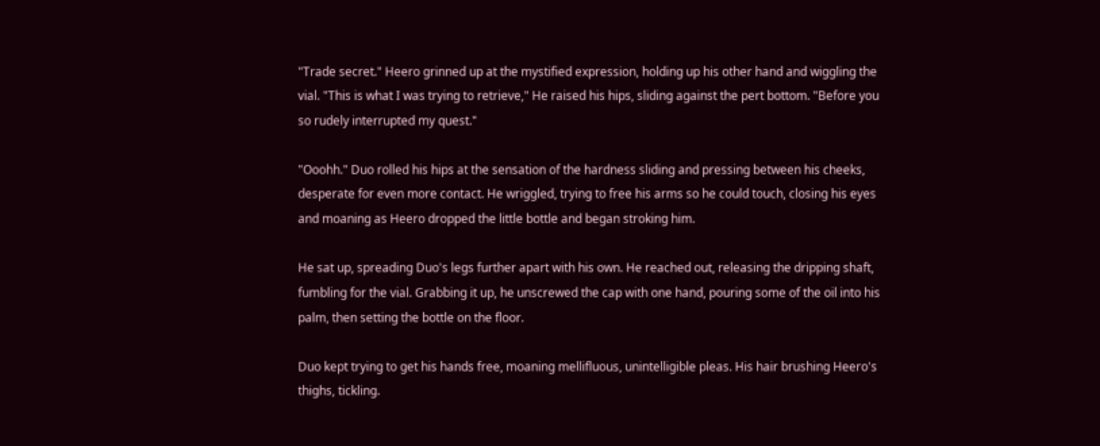"Trade secret." Heero grinned up at the mystified expression, holding up his other hand and wiggling the vial. "This is what I was trying to retrieve," He raised his hips, sliding against the pert bottom. "Before you so rudely interrupted my quest."

"Ooohh." Duo rolled his hips at the sensation of the hardness sliding and pressing between his cheeks, desperate for even more contact. He wriggled, trying to free his arms so he could touch, closing his eyes and moaning as Heero dropped the little bottle and began stroking him.

He sat up, spreading Duo's legs further apart with his own. He reached out, releasing the dripping shaft, fumbling for the vial. Grabbing it up, he unscrewed the cap with one hand, pouring some of the oil into his palm, then setting the bottle on the floor.

Duo kept trying to get his hands free, moaning mellifluous, unintelligible pleas. His hair brushing Heero's thighs, tickling.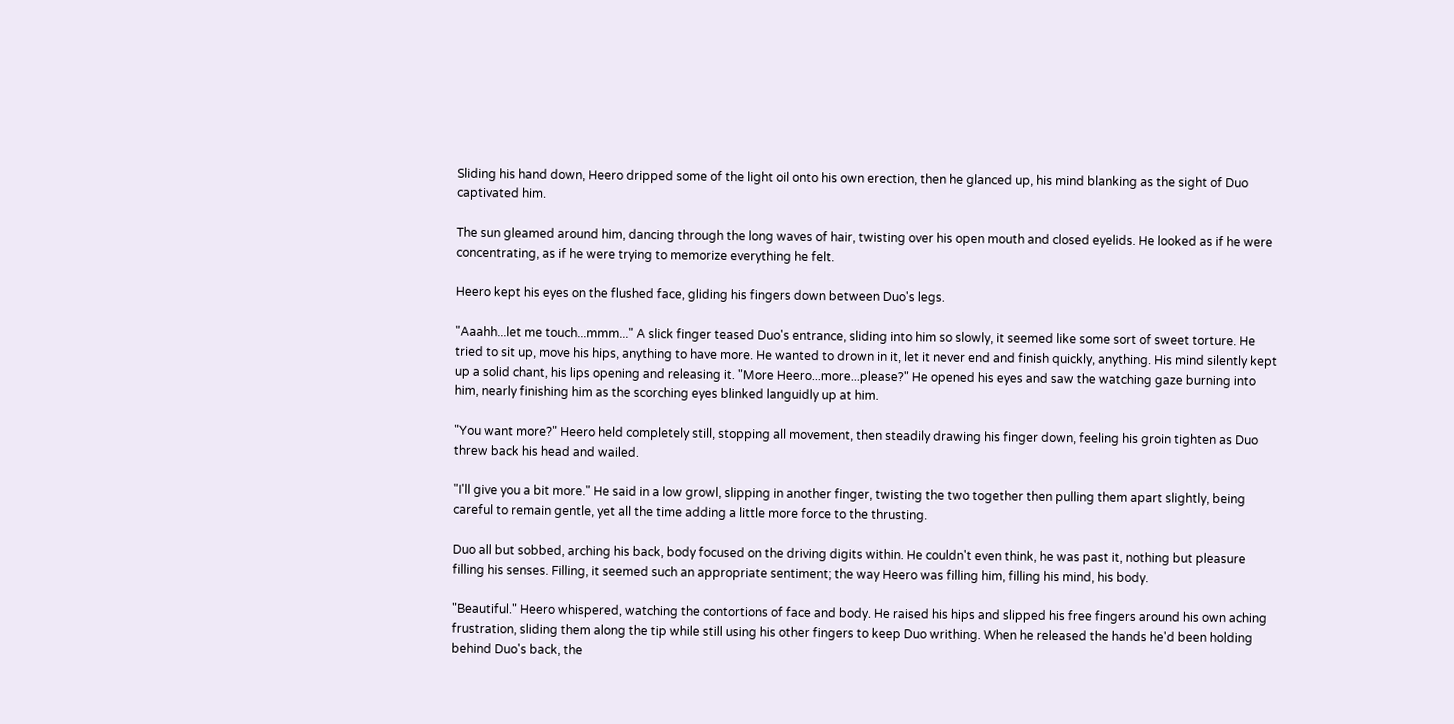Sliding his hand down, Heero dripped some of the light oil onto his own erection, then he glanced up, his mind blanking as the sight of Duo captivated him.

The sun gleamed around him, dancing through the long waves of hair, twisting over his open mouth and closed eyelids. He looked as if he were concentrating, as if he were trying to memorize everything he felt.

Heero kept his eyes on the flushed face, gliding his fingers down between Duo's legs.

"Aaahh...let me touch...mmm..." A slick finger teased Duo's entrance, sliding into him so slowly, it seemed like some sort of sweet torture. He tried to sit up, move his hips, anything to have more. He wanted to drown in it, let it never end and finish quickly, anything. His mind silently kept up a solid chant, his lips opening and releasing it. "More Heero...more...please?" He opened his eyes and saw the watching gaze burning into him, nearly finishing him as the scorching eyes blinked languidly up at him.

"You want more?" Heero held completely still, stopping all movement, then steadily drawing his finger down, feeling his groin tighten as Duo threw back his head and wailed.

"I'll give you a bit more." He said in a low growl, slipping in another finger, twisting the two together then pulling them apart slightly, being careful to remain gentle, yet all the time adding a little more force to the thrusting.

Duo all but sobbed, arching his back, body focused on the driving digits within. He couldn't even think, he was past it, nothing but pleasure filling his senses. Filling, it seemed such an appropriate sentiment; the way Heero was filling him, filling his mind, his body.

"Beautiful." Heero whispered, watching the contortions of face and body. He raised his hips and slipped his free fingers around his own aching frustration, sliding them along the tip while still using his other fingers to keep Duo writhing. When he released the hands he'd been holding behind Duo's back, the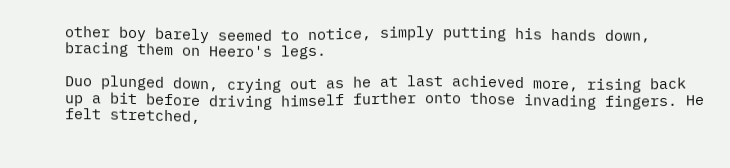other boy barely seemed to notice, simply putting his hands down, bracing them on Heero's legs.

Duo plunged down, crying out as he at last achieved more, rising back up a bit before driving himself further onto those invading fingers. He felt stretched,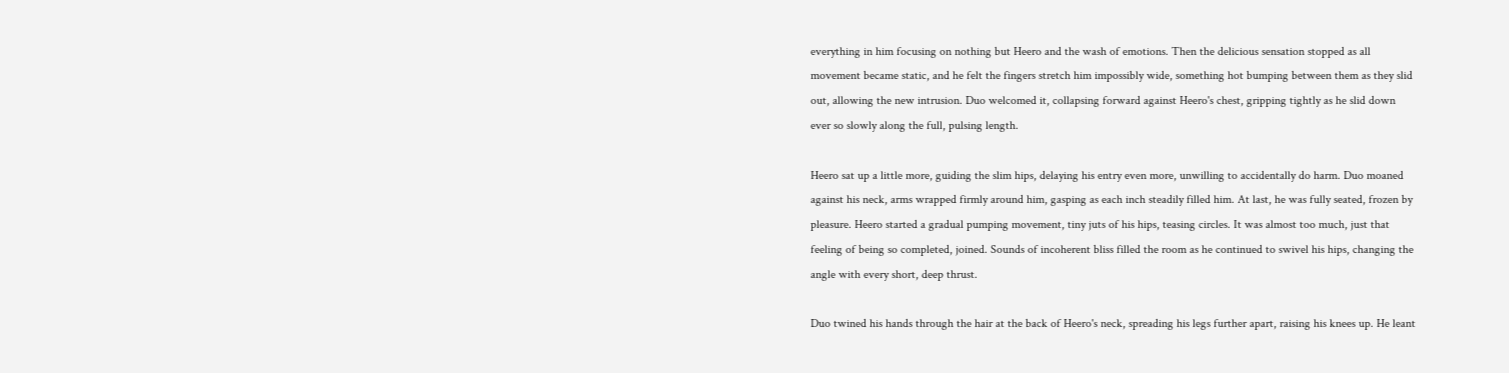everything in him focusing on nothing but Heero and the wash of emotions. Then the delicious sensation stopped as all movement became static, and he felt the fingers stretch him impossibly wide, something hot bumping between them as they slid out, allowing the new intrusion. Duo welcomed it, collapsing forward against Heero's chest, gripping tightly as he slid down ever so slowly along the full, pulsing length.

Heero sat up a little more, guiding the slim hips, delaying his entry even more, unwilling to accidentally do harm. Duo moaned against his neck, arms wrapped firmly around him, gasping as each inch steadily filled him. At last, he was fully seated, frozen by pleasure. Heero started a gradual pumping movement, tiny juts of his hips, teasing circles. It was almost too much, just that feeling of being so completed, joined. Sounds of incoherent bliss filled the room as he continued to swivel his hips, changing the angle with every short, deep thrust.

Duo twined his hands through the hair at the back of Heero's neck, spreading his legs further apart, raising his knees up. He leant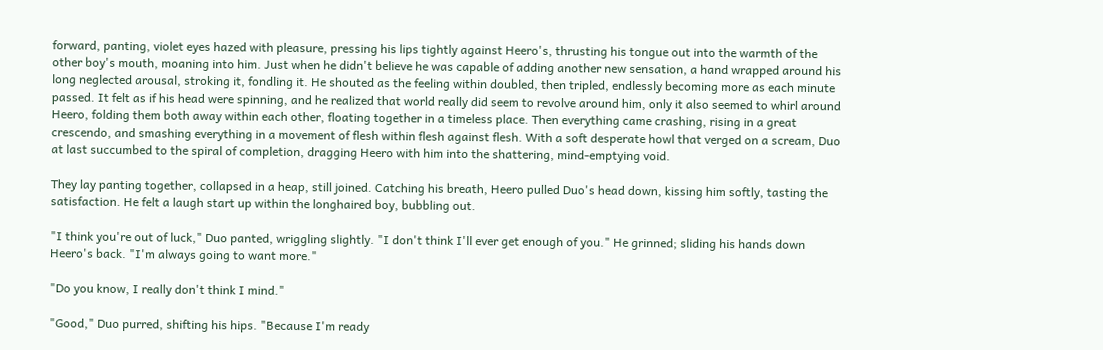forward, panting, violet eyes hazed with pleasure, pressing his lips tightly against Heero's, thrusting his tongue out into the warmth of the other boy's mouth, moaning into him. Just when he didn't believe he was capable of adding another new sensation, a hand wrapped around his long neglected arousal, stroking it, fondling it. He shouted as the feeling within doubled, then tripled, endlessly becoming more as each minute passed. It felt as if his head were spinning, and he realized that world really did seem to revolve around him, only it also seemed to whirl around Heero, folding them both away within each other, floating together in a timeless place. Then everything came crashing, rising in a great crescendo, and smashing everything in a movement of flesh within flesh against flesh. With a soft desperate howl that verged on a scream, Duo at last succumbed to the spiral of completion, dragging Heero with him into the shattering, mind-emptying void.

They lay panting together, collapsed in a heap, still joined. Catching his breath, Heero pulled Duo's head down, kissing him softly, tasting the satisfaction. He felt a laugh start up within the longhaired boy, bubbling out.

"I think you're out of luck," Duo panted, wriggling slightly. "I don't think I'll ever get enough of you." He grinned; sliding his hands down Heero's back. "I'm always going to want more."

"Do you know, I really don't think I mind."

"Good," Duo purred, shifting his hips. "Because I'm ready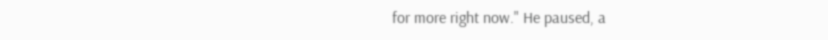for more right now." He paused, a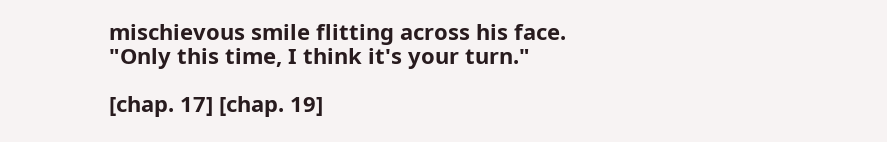mischievous smile flitting across his face. "Only this time, I think it's your turn."

[chap. 17] [chap. 19]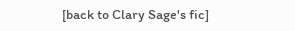[back to Clary Sage's fic]